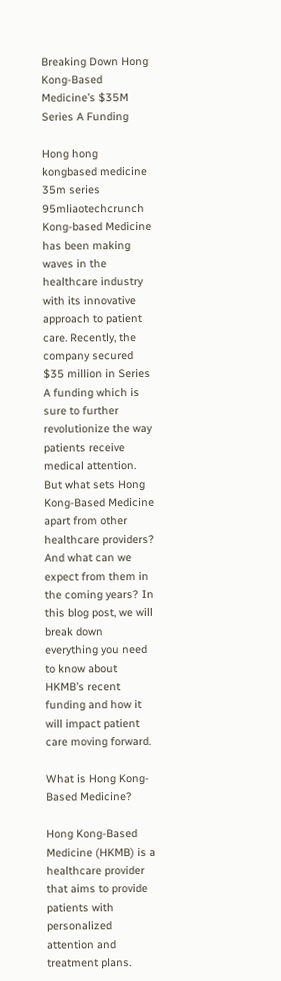Breaking Down Hong Kong-Based Medicine’s $35M Series A Funding

Hong hong kongbased medicine 35m series 95mliaotechcrunch Kong-based Medicine has been making waves in the healthcare industry with its innovative approach to patient care. Recently, the company secured $35 million in Series A funding which is sure to further revolutionize the way patients receive medical attention. But what sets Hong Kong-Based Medicine apart from other healthcare providers? And what can we expect from them in the coming years? In this blog post, we will break down everything you need to know about HKMB’s recent funding and how it will impact patient care moving forward.

What is Hong Kong-Based Medicine?

Hong Kong-Based Medicine (HKMB) is a healthcare provider that aims to provide patients with personalized attention and treatment plans.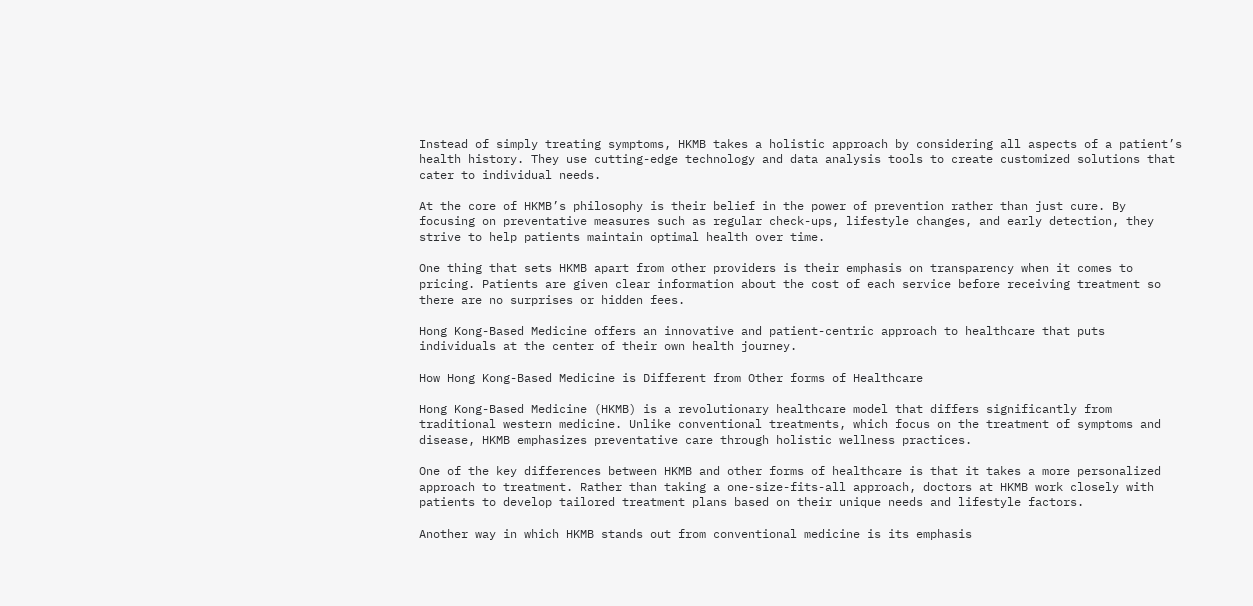Instead of simply treating symptoms, HKMB takes a holistic approach by considering all aspects of a patient’s health history. They use cutting-edge technology and data analysis tools to create customized solutions that cater to individual needs.

At the core of HKMB’s philosophy is their belief in the power of prevention rather than just cure. By focusing on preventative measures such as regular check-ups, lifestyle changes, and early detection, they strive to help patients maintain optimal health over time.

One thing that sets HKMB apart from other providers is their emphasis on transparency when it comes to pricing. Patients are given clear information about the cost of each service before receiving treatment so there are no surprises or hidden fees.

Hong Kong-Based Medicine offers an innovative and patient-centric approach to healthcare that puts individuals at the center of their own health journey.

How Hong Kong-Based Medicine is Different from Other forms of Healthcare

Hong Kong-Based Medicine (HKMB) is a revolutionary healthcare model that differs significantly from traditional western medicine. Unlike conventional treatments, which focus on the treatment of symptoms and disease, HKMB emphasizes preventative care through holistic wellness practices.

One of the key differences between HKMB and other forms of healthcare is that it takes a more personalized approach to treatment. Rather than taking a one-size-fits-all approach, doctors at HKMB work closely with patients to develop tailored treatment plans based on their unique needs and lifestyle factors.

Another way in which HKMB stands out from conventional medicine is its emphasis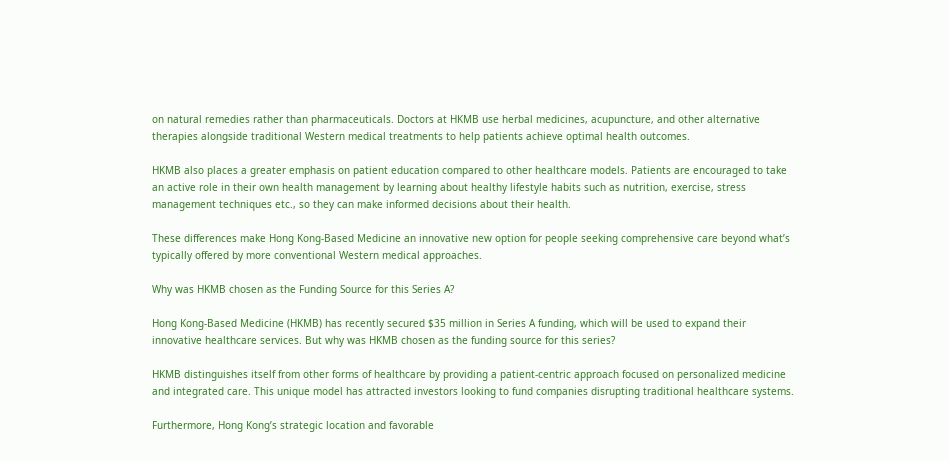on natural remedies rather than pharmaceuticals. Doctors at HKMB use herbal medicines, acupuncture, and other alternative therapies alongside traditional Western medical treatments to help patients achieve optimal health outcomes.

HKMB also places a greater emphasis on patient education compared to other healthcare models. Patients are encouraged to take an active role in their own health management by learning about healthy lifestyle habits such as nutrition, exercise, stress management techniques etc., so they can make informed decisions about their health.

These differences make Hong Kong-Based Medicine an innovative new option for people seeking comprehensive care beyond what’s typically offered by more conventional Western medical approaches.

Why was HKMB chosen as the Funding Source for this Series A?

Hong Kong-Based Medicine (HKMB) has recently secured $35 million in Series A funding, which will be used to expand their innovative healthcare services. But why was HKMB chosen as the funding source for this series?

HKMB distinguishes itself from other forms of healthcare by providing a patient-centric approach focused on personalized medicine and integrated care. This unique model has attracted investors looking to fund companies disrupting traditional healthcare systems.

Furthermore, Hong Kong’s strategic location and favorable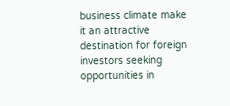business climate make it an attractive destination for foreign investors seeking opportunities in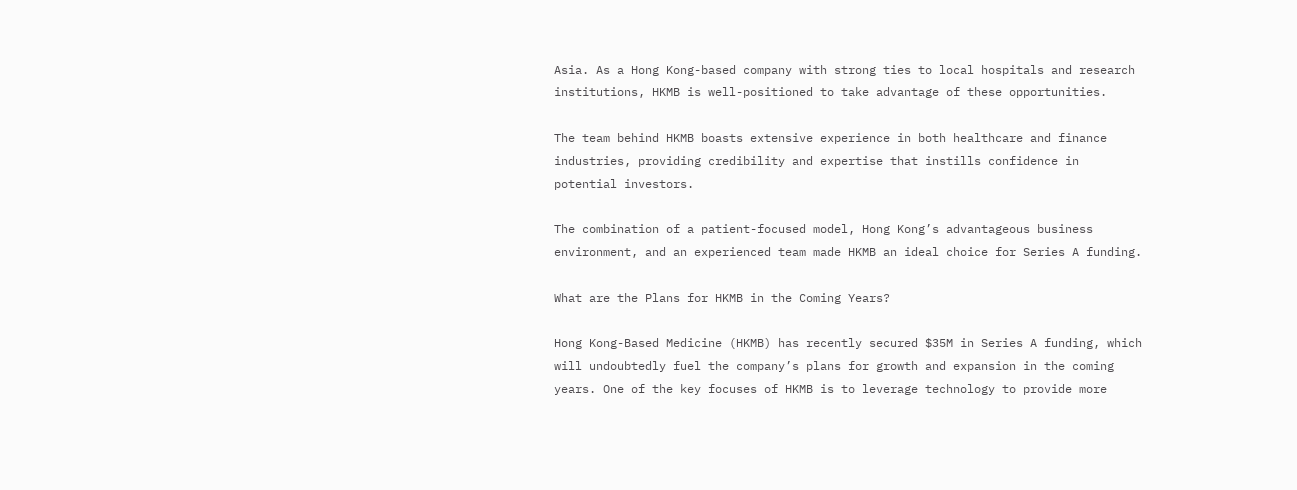Asia. As a Hong Kong-based company with strong ties to local hospitals and research institutions, HKMB is well-positioned to take advantage of these opportunities.

The team behind HKMB boasts extensive experience in both healthcare and finance industries, providing credibility and expertise that instills confidence in potential investors.

The combination of a patient-focused model, Hong Kong’s advantageous business environment, and an experienced team made HKMB an ideal choice for Series A funding.

What are the Plans for HKMB in the Coming Years?

Hong Kong-Based Medicine (HKMB) has recently secured $35M in Series A funding, which will undoubtedly fuel the company’s plans for growth and expansion in the coming years. One of the key focuses of HKMB is to leverage technology to provide more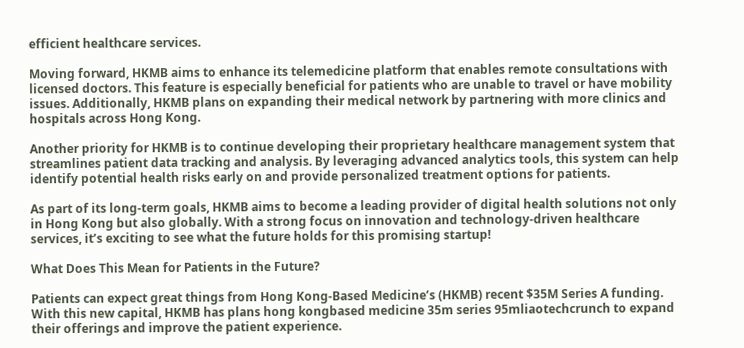efficient healthcare services.

Moving forward, HKMB aims to enhance its telemedicine platform that enables remote consultations with licensed doctors. This feature is especially beneficial for patients who are unable to travel or have mobility issues. Additionally, HKMB plans on expanding their medical network by partnering with more clinics and hospitals across Hong Kong.

Another priority for HKMB is to continue developing their proprietary healthcare management system that streamlines patient data tracking and analysis. By leveraging advanced analytics tools, this system can help identify potential health risks early on and provide personalized treatment options for patients.

As part of its long-term goals, HKMB aims to become a leading provider of digital health solutions not only in Hong Kong but also globally. With a strong focus on innovation and technology-driven healthcare services, it’s exciting to see what the future holds for this promising startup!

What Does This Mean for Patients in the Future?

Patients can expect great things from Hong Kong-Based Medicine’s (HKMB) recent $35M Series A funding. With this new capital, HKMB has plans hong kongbased medicine 35m series 95mliaotechcrunch to expand their offerings and improve the patient experience.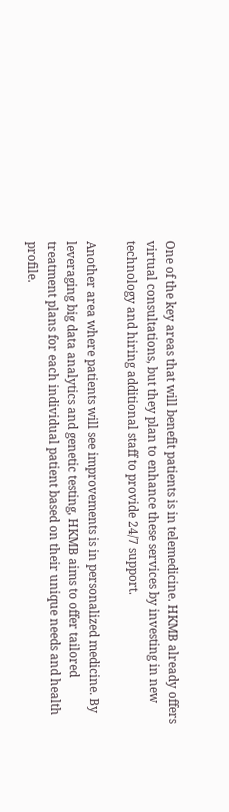One of the key areas that will benefit patients is in telemedicine. HKMB already offers virtual consultations, but they plan to enhance these services by investing in new technology and hiring additional staff to provide 24/7 support.

Another area where patients will see improvements is in personalized medicine. By leveraging big data analytics and genetic testing, HKMB aims to offer tailored treatment plans for each individual patient based on their unique needs and health profile.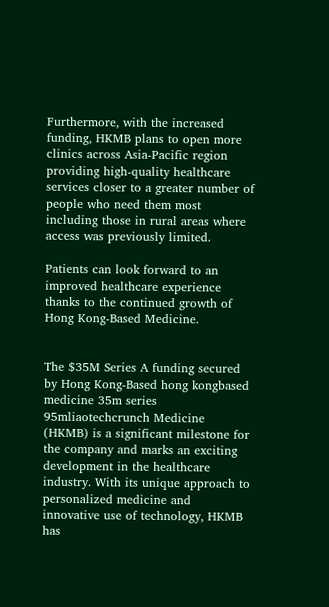Furthermore, with the increased funding, HKMB plans to open more clinics across Asia-Pacific region providing high-quality healthcare services closer to a greater number of people who need them most including those in rural areas where access was previously limited.

Patients can look forward to an improved healthcare experience thanks to the continued growth of Hong Kong-Based Medicine.


The $35M Series A funding secured by Hong Kong-Based hong kongbased medicine 35m series 95mliaotechcrunch Medicine (HKMB) is a significant milestone for the company and marks an exciting development in the healthcare industry. With its unique approach to personalized medicine and innovative use of technology, HKMB has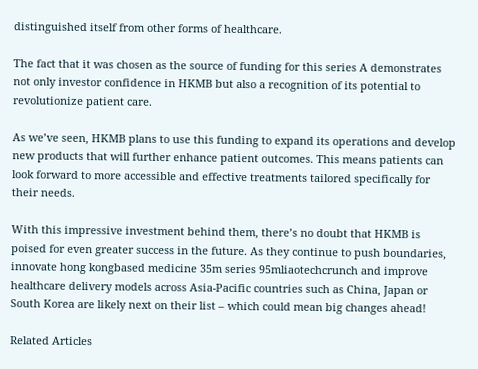distinguished itself from other forms of healthcare.

The fact that it was chosen as the source of funding for this series A demonstrates not only investor confidence in HKMB but also a recognition of its potential to revolutionize patient care.

As we’ve seen, HKMB plans to use this funding to expand its operations and develop new products that will further enhance patient outcomes. This means patients can look forward to more accessible and effective treatments tailored specifically for their needs.

With this impressive investment behind them, there’s no doubt that HKMB is poised for even greater success in the future. As they continue to push boundaries, innovate hong kongbased medicine 35m series 95mliaotechcrunch and improve healthcare delivery models across Asia-Pacific countries such as China, Japan or South Korea are likely next on their list – which could mean big changes ahead!

Related Articles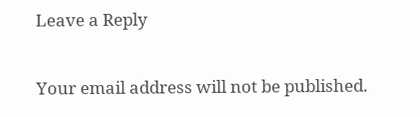Leave a Reply

Your email address will not be published.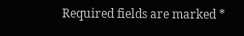Required fields are marked *